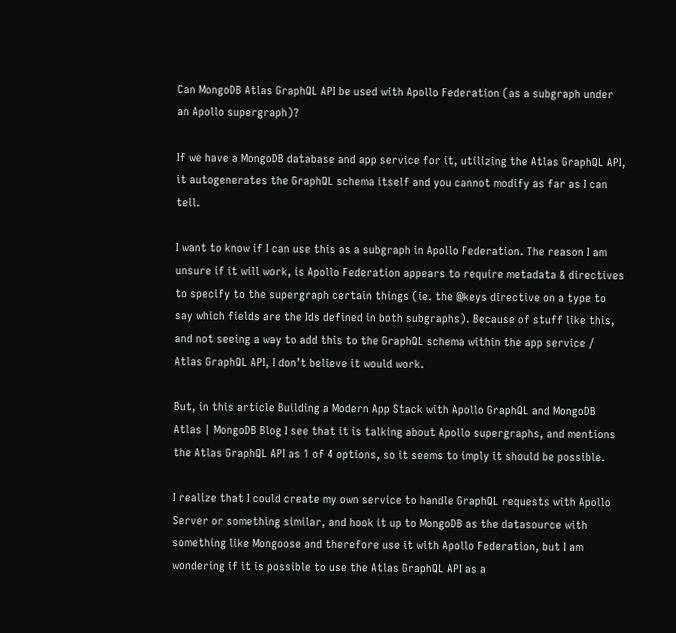Can MongoDB Atlas GraphQL API be used with Apollo Federation (as a subgraph under an Apollo supergraph)?

If we have a MongoDB database and app service for it, utilizing the Atlas GraphQL API, it autogenerates the GraphQL schema itself and you cannot modify as far as I can tell.

I want to know if I can use this as a subgraph in Apollo Federation. The reason I am unsure if it will work, is Apollo Federation appears to require metadata & directives to specify to the supergraph certain things (ie. the @keys directive on a type to say which fields are the Ids defined in both subgraphs). Because of stuff like this, and not seeing a way to add this to the GraphQL schema within the app service / Atlas GraphQL API, I don’t believe it would work.

But, in this article Building a Modern App Stack with Apollo GraphQL and MongoDB Atlas | MongoDB Blog I see that it is talking about Apollo supergraphs, and mentions the Atlas GraphQL API as 1 of 4 options, so it seems to imply it should be possible.

I realize that I could create my own service to handle GraphQL requests with Apollo Server or something similar, and hook it up to MongoDB as the datasource with something like Mongoose and therefore use it with Apollo Federation, but I am wondering if it is possible to use the Atlas GraphQL API as a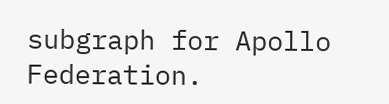subgraph for Apollo Federation.